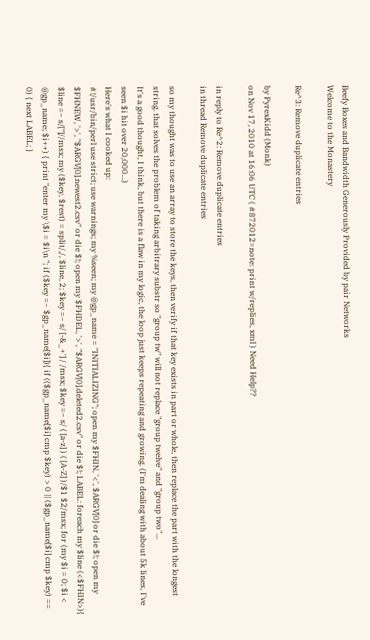Beefy Boxes and Bandwidth Generously Provided by pair Networks
Welcome to the Monastery

Re^3: Remove duplicate entries

by PyrexKidd (Monk)
on Nov 17, 2010 at 16:06 UTC ( #872012=note: print w/replies, xml ) Need Help??

in reply to Re^2: Remove duplicate entries
in thread Remove duplicate entries

so my thought was to use an array to store the keys, then verify if that key exists in part or whole, then replace the part with the longest string. that solves the problem of taking arbitrary substr so "group tw" will not replace "group twelve" and "group two"...
It's a good thought, I think, but there is a flaw in my logic, the loop just keeps repeating and growing. (I'm dealing with about 5k lines, I've seen $i hit over 20,000...)
Here's what I cooked up:
#!/usr/bin/perl use strict; use warnings; my %seen; my @gp_name = "INITIALIZING"; open my $FHIN, '<', $ARGV[0] or die $!; open my $FHNEW, '>', "$ARGV[0].newest2.csv" or die $!; open my $FHDEL, '>', "$ARGV[0].deleted2.csv" or die $!; LABEL: foreach my $line (<$FHIN>){ $line =~ s/["]//msx; my ($key, $rest) = split/,/, $line, 2; $key =~ s/ [-&_+'] / /msx; $key =~ s/ ( [a-z] ) ( [A-Z] )/$1 $2/msx; for (my $i = 0; $i < @gp_name; $i++) { print "enter my \$i = $i\n "; if ($key =~ $gp_name[$i]){ if (($gp_name[$i] cmp $key) > 0 || ($gp_name[$i] cmp $key) == 0) { next LABEL; }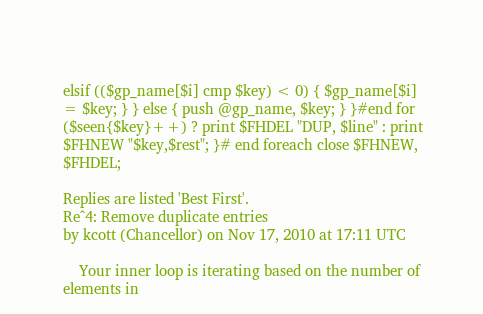elsif (($gp_name[$i] cmp $key) < 0) { $gp_name[$i] = $key; } } else { push @gp_name, $key; } }#end for ($seen{$key}++) ? print $FHDEL "DUP, $line" : print $FHNEW "$key,$rest"; }# end foreach close $FHNEW, $FHDEL;

Replies are listed 'Best First'.
Re^4: Remove duplicate entries
by kcott (Chancellor) on Nov 17, 2010 at 17:11 UTC

    Your inner loop is iterating based on the number of elements in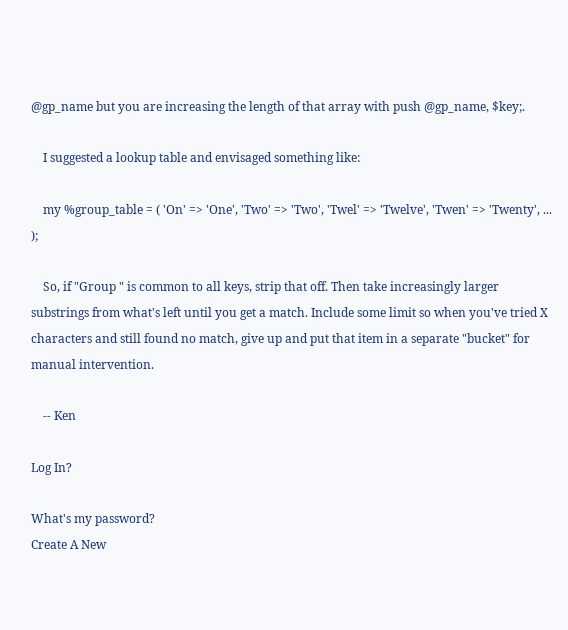@gp_name but you are increasing the length of that array with push @gp_name, $key;.

    I suggested a lookup table and envisaged something like:

    my %group_table = ( 'On' => 'One', 'Two' => 'Two', 'Twel' => 'Twelve', 'Twen' => 'Twenty', ... );

    So, if "Group " is common to all keys, strip that off. Then take increasingly larger substrings from what's left until you get a match. Include some limit so when you've tried X characters and still found no match, give up and put that item in a separate "bucket" for manual intervention.

    -- Ken

Log In?

What's my password?
Create A New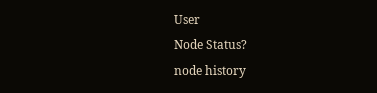User
Node Status?
node history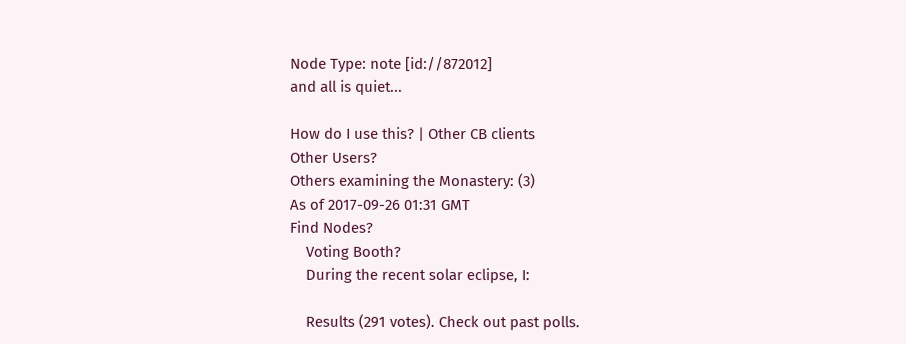Node Type: note [id://872012]
and all is quiet...

How do I use this? | Other CB clients
Other Users?
Others examining the Monastery: (3)
As of 2017-09-26 01:31 GMT
Find Nodes?
    Voting Booth?
    During the recent solar eclipse, I:

    Results (291 votes). Check out past polls.